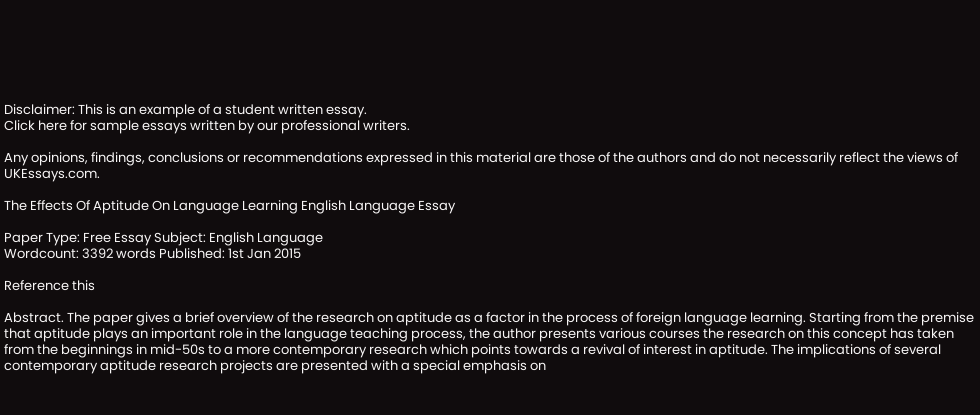Disclaimer: This is an example of a student written essay.
Click here for sample essays written by our professional writers.

Any opinions, findings, conclusions or recommendations expressed in this material are those of the authors and do not necessarily reflect the views of UKEssays.com.

The Effects Of Aptitude On Language Learning English Language Essay

Paper Type: Free Essay Subject: English Language
Wordcount: 3392 words Published: 1st Jan 2015

Reference this

Abstract. The paper gives a brief overview of the research on aptitude as a factor in the process of foreign language learning. Starting from the premise that aptitude plays an important role in the language teaching process, the author presents various courses the research on this concept has taken from the beginnings in mid-50s to a more contemporary research which points towards a revival of interest in aptitude. The implications of several contemporary aptitude research projects are presented with a special emphasis on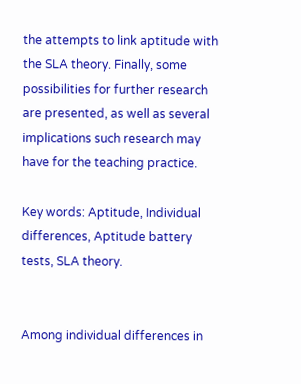the attempts to link aptitude with the SLA theory. Finally, some possibilities for further research are presented, as well as several implications such research may have for the teaching practice.

Key words: Aptitude, Individual differences, Aptitude battery tests, SLA theory.


Among individual differences in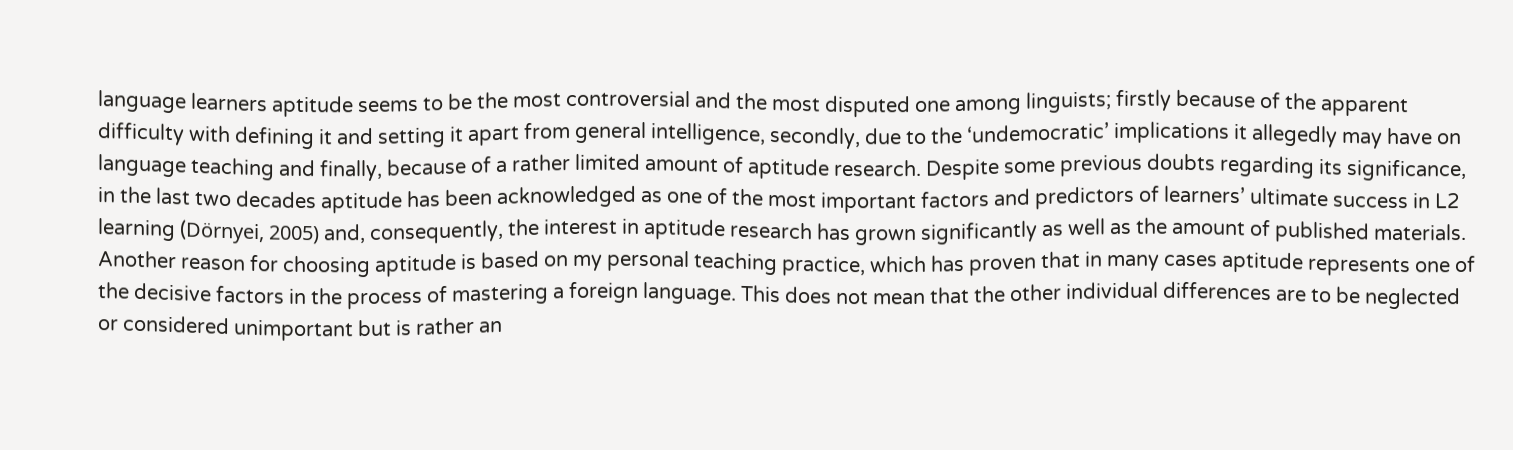language learners aptitude seems to be the most controversial and the most disputed one among linguists; firstly because of the apparent difficulty with defining it and setting it apart from general intelligence, secondly, due to the ‘undemocratic’ implications it allegedly may have on language teaching and finally, because of a rather limited amount of aptitude research. Despite some previous doubts regarding its significance, in the last two decades aptitude has been acknowledged as one of the most important factors and predictors of learners’ ultimate success in L2 learning (Dörnyei, 2005) and, consequently, the interest in aptitude research has grown significantly as well as the amount of published materials. Another reason for choosing aptitude is based on my personal teaching practice, which has proven that in many cases aptitude represents one of the decisive factors in the process of mastering a foreign language. This does not mean that the other individual differences are to be neglected or considered unimportant but is rather an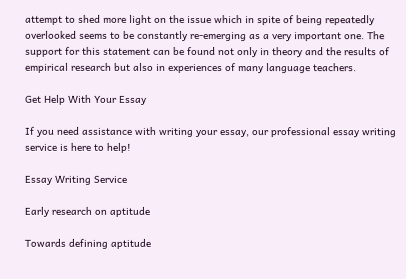attempt to shed more light on the issue which in spite of being repeatedly overlooked seems to be constantly re-emerging as a very important one. The support for this statement can be found not only in theory and the results of empirical research but also in experiences of many language teachers.

Get Help With Your Essay

If you need assistance with writing your essay, our professional essay writing service is here to help!

Essay Writing Service

Early research on aptitude

Towards defining aptitude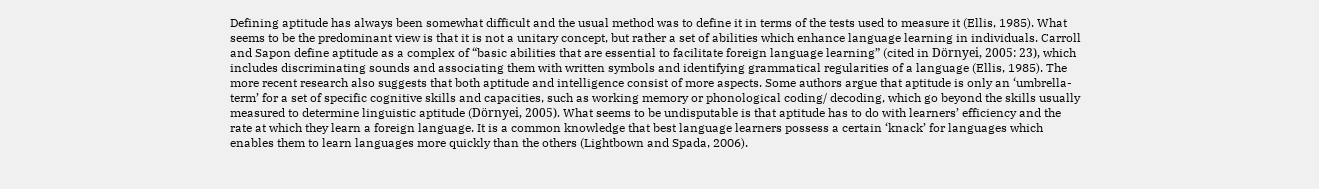Defining aptitude has always been somewhat difficult and the usual method was to define it in terms of the tests used to measure it (Ellis, 1985). What seems to be the predominant view is that it is not a unitary concept, but rather a set of abilities which enhance language learning in individuals. Carroll and Sapon define aptitude as a complex of “basic abilities that are essential to facilitate foreign language learning” (cited in Dörnyei, 2005: 23), which includes discriminating sounds and associating them with written symbols and identifying grammatical regularities of a language (Ellis, 1985). The more recent research also suggests that both aptitude and intelligence consist of more aspects. Some authors argue that aptitude is only an ‘umbrella-term’ for a set of specific cognitive skills and capacities, such as working memory or phonological coding/ decoding, which go beyond the skills usually measured to determine linguistic aptitude (Dörnyei, 2005). What seems to be undisputable is that aptitude has to do with learners’ efficiency and the rate at which they learn a foreign language. It is a common knowledge that best language learners possess a certain ‘knack’ for languages which enables them to learn languages more quickly than the others (Lightbown and Spada, 2006).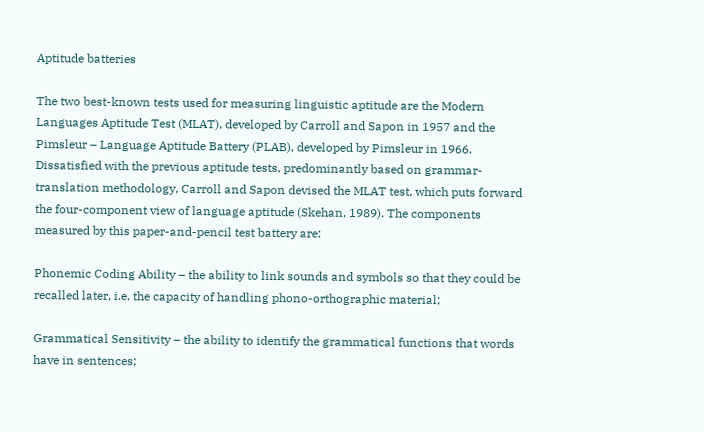Aptitude batteries

The two best-known tests used for measuring linguistic aptitude are the Modern Languages Aptitude Test (MLAT), developed by Carroll and Sapon in 1957 and the Pimsleur – Language Aptitude Battery (PLAB), developed by Pimsleur in 1966. Dissatisfied with the previous aptitude tests, predominantly based on grammar-translation methodology, Carroll and Sapon devised the MLAT test, which puts forward the four-component view of language aptitude (Skehan, 1989). The components measured by this paper-and-pencil test battery are:

Phonemic Coding Ability – the ability to link sounds and symbols so that they could be recalled later, i.e. the capacity of handling phono-orthographic material;

Grammatical Sensitivity – the ability to identify the grammatical functions that words have in sentences;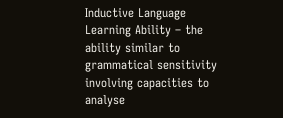Inductive Language Learning Ability – the ability similar to grammatical sensitivity involving capacities to analyse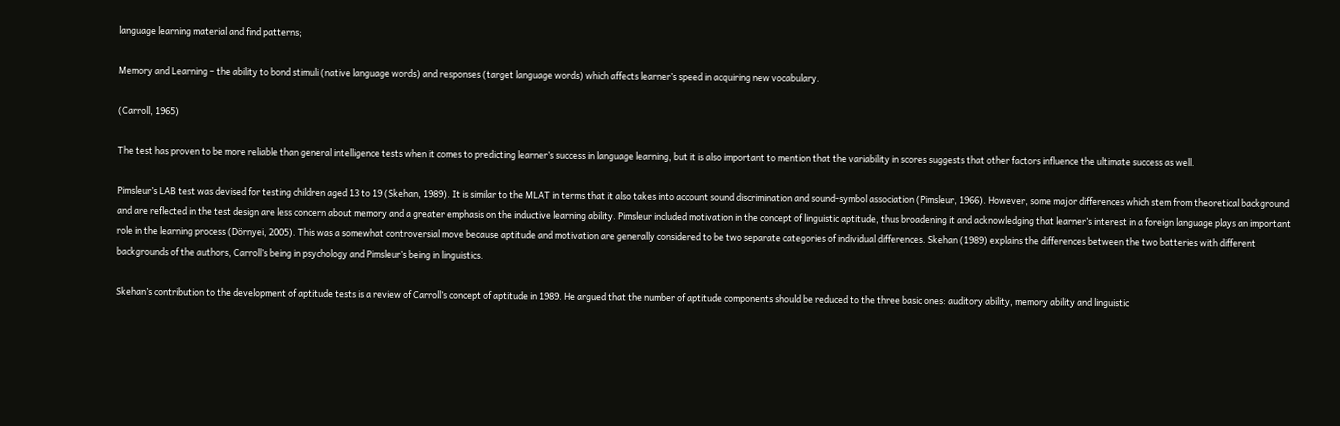language learning material and find patterns;

Memory and Learning – the ability to bond stimuli (native language words) and responses (target language words) which affects learner’s speed in acquiring new vocabulary.

(Carroll, 1965)

The test has proven to be more reliable than general intelligence tests when it comes to predicting learner’s success in language learning, but it is also important to mention that the variability in scores suggests that other factors influence the ultimate success as well.

Pimsleur’s LAB test was devised for testing children aged 13 to 19 (Skehan, 1989). It is similar to the MLAT in terms that it also takes into account sound discrimination and sound-symbol association (Pimsleur, 1966). However, some major differences which stem from theoretical background and are reflected in the test design are less concern about memory and a greater emphasis on the inductive learning ability. Pimsleur included motivation in the concept of linguistic aptitude, thus broadening it and acknowledging that learner’s interest in a foreign language plays an important role in the learning process (Dörnyei, 2005). This was a somewhat controversial move because aptitude and motivation are generally considered to be two separate categories of individual differences. Skehan (1989) explains the differences between the two batteries with different backgrounds of the authors, Carroll’s being in psychology and Pimsleur’s being in linguistics.

Skehan’s contribution to the development of aptitude tests is a review of Carroll’s concept of aptitude in 1989. He argued that the number of aptitude components should be reduced to the three basic ones: auditory ability, memory ability and linguistic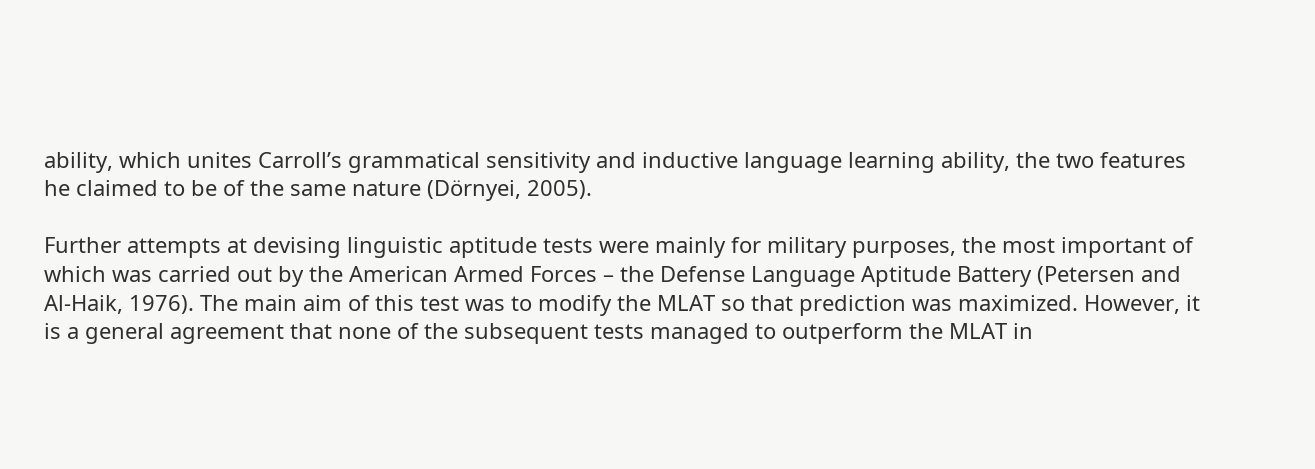ability, which unites Carroll’s grammatical sensitivity and inductive language learning ability, the two features he claimed to be of the same nature (Dörnyei, 2005).

Further attempts at devising linguistic aptitude tests were mainly for military purposes, the most important of which was carried out by the American Armed Forces – the Defense Language Aptitude Battery (Petersen and Al-Haik, 1976). The main aim of this test was to modify the MLAT so that prediction was maximized. However, it is a general agreement that none of the subsequent tests managed to outperform the MLAT in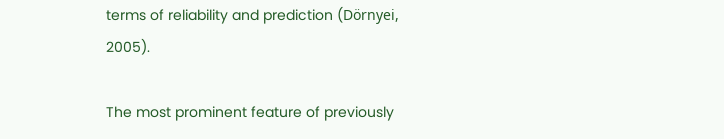terms of reliability and prediction (Dörnyei, 2005).

The most prominent feature of previously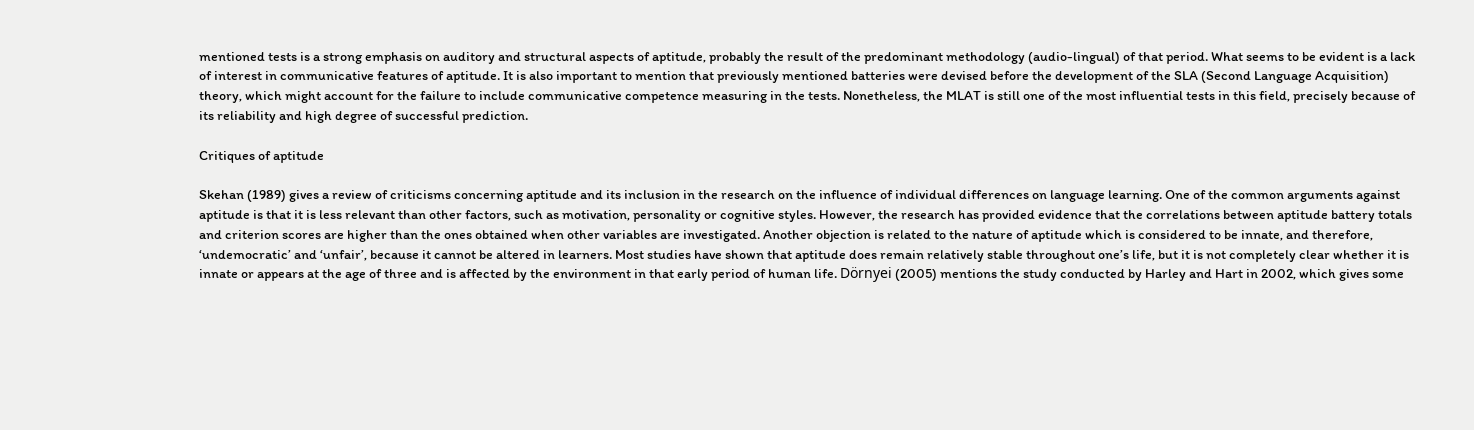mentioned tests is a strong emphasis on auditory and structural aspects of aptitude, probably the result of the predominant methodology (audio-lingual) of that period. What seems to be evident is a lack of interest in communicative features of aptitude. It is also important to mention that previously mentioned batteries were devised before the development of the SLA (Second Language Acquisition) theory, which might account for the failure to include communicative competence measuring in the tests. Nonetheless, the MLAT is still one of the most influential tests in this field, precisely because of its reliability and high degree of successful prediction.

Critiques of aptitude

Skehan (1989) gives a review of criticisms concerning aptitude and its inclusion in the research on the influence of individual differences on language learning. One of the common arguments against aptitude is that it is less relevant than other factors, such as motivation, personality or cognitive styles. However, the research has provided evidence that the correlations between aptitude battery totals and criterion scores are higher than the ones obtained when other variables are investigated. Another objection is related to the nature of aptitude which is considered to be innate, and therefore, ‘undemocratic’ and ‘unfair’, because it cannot be altered in learners. Most studies have shown that aptitude does remain relatively stable throughout one’s life, but it is not completely clear whether it is innate or appears at the age of three and is affected by the environment in that early period of human life. Dörnyei (2005) mentions the study conducted by Harley and Hart in 2002, which gives some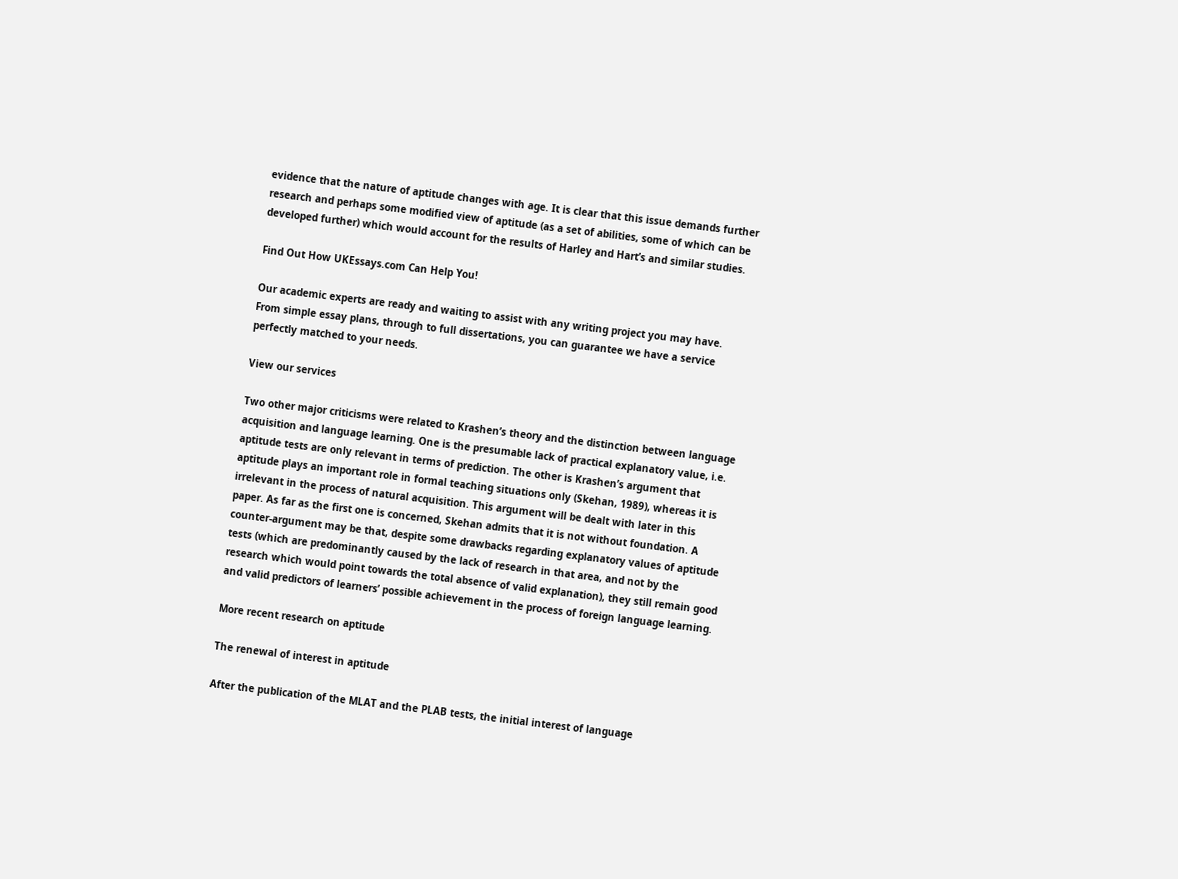evidence that the nature of aptitude changes with age. It is clear that this issue demands further research and perhaps some modified view of aptitude (as a set of abilities, some of which can be developed further) which would account for the results of Harley and Hart’s and similar studies.

Find Out How UKEssays.com Can Help You!

Our academic experts are ready and waiting to assist with any writing project you may have. From simple essay plans, through to full dissertations, you can guarantee we have a service perfectly matched to your needs.

View our services

Two other major criticisms were related to Krashen’s theory and the distinction between language acquisition and language learning. One is the presumable lack of practical explanatory value, i.e. aptitude tests are only relevant in terms of prediction. The other is Krashen’s argument that aptitude plays an important role in formal teaching situations only (Skehan, 1989), whereas it is irrelevant in the process of natural acquisition. This argument will be dealt with later in this paper. As far as the first one is concerned, Skehan admits that it is not without foundation. A counter-argument may be that, despite some drawbacks regarding explanatory values of aptitude tests (which are predominantly caused by the lack of research in that area, and not by the research which would point towards the total absence of valid explanation), they still remain good and valid predictors of learners’ possible achievement in the process of foreign language learning.

More recent research on aptitude

The renewal of interest in aptitude

After the publication of the MLAT and the PLAB tests, the initial interest of language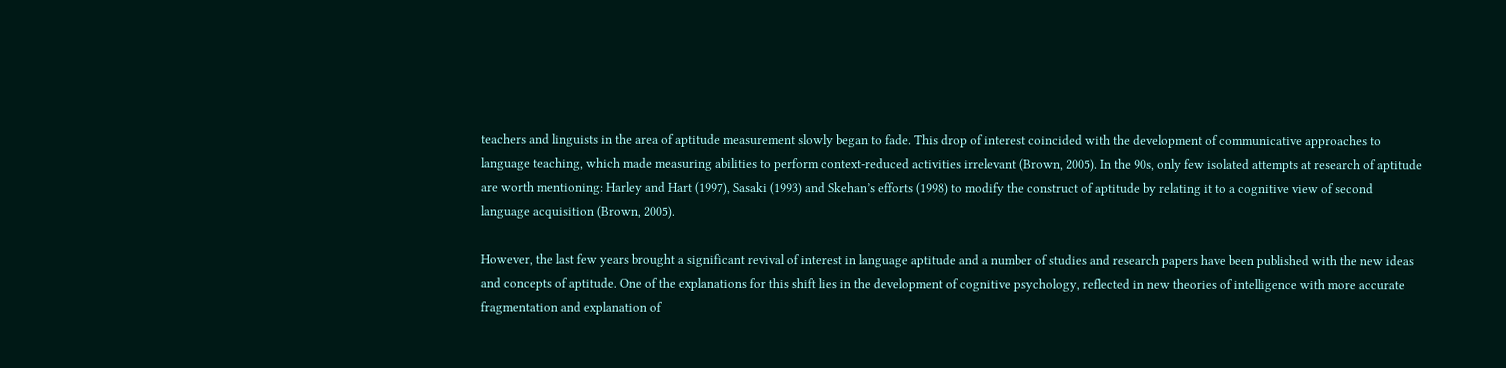teachers and linguists in the area of aptitude measurement slowly began to fade. This drop of interest coincided with the development of communicative approaches to language teaching, which made measuring abilities to perform context-reduced activities irrelevant (Brown, 2005). In the 90s, only few isolated attempts at research of aptitude are worth mentioning: Harley and Hart (1997), Sasaki (1993) and Skehan’s efforts (1998) to modify the construct of aptitude by relating it to a cognitive view of second language acquisition (Brown, 2005).

However, the last few years brought a significant revival of interest in language aptitude and a number of studies and research papers have been published with the new ideas and concepts of aptitude. One of the explanations for this shift lies in the development of cognitive psychology, reflected in new theories of intelligence with more accurate fragmentation and explanation of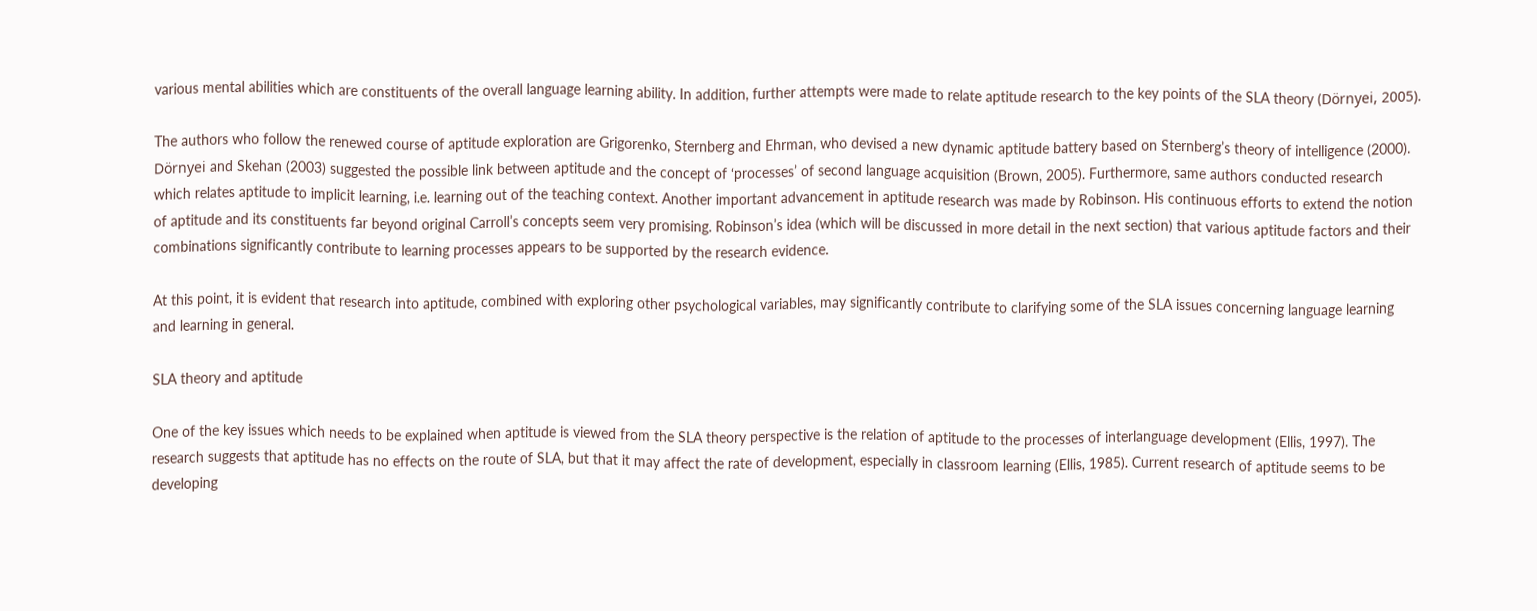various mental abilities which are constituents of the overall language learning ability. In addition, further attempts were made to relate aptitude research to the key points of the SLA theory (Dörnyei, 2005).

The authors who follow the renewed course of aptitude exploration are Grigorenko, Sternberg and Ehrman, who devised a new dynamic aptitude battery based on Sternberg’s theory of intelligence (2000). Dörnyei and Skehan (2003) suggested the possible link between aptitude and the concept of ‘processes’ of second language acquisition (Brown, 2005). Furthermore, same authors conducted research which relates aptitude to implicit learning, i.e. learning out of the teaching context. Another important advancement in aptitude research was made by Robinson. His continuous efforts to extend the notion of aptitude and its constituents far beyond original Carroll’s concepts seem very promising. Robinson’s idea (which will be discussed in more detail in the next section) that various aptitude factors and their combinations significantly contribute to learning processes appears to be supported by the research evidence.

At this point, it is evident that research into aptitude, combined with exploring other psychological variables, may significantly contribute to clarifying some of the SLA issues concerning language learning and learning in general.

SLA theory and aptitude

One of the key issues which needs to be explained when aptitude is viewed from the SLA theory perspective is the relation of aptitude to the processes of interlanguage development (Ellis, 1997). The research suggests that aptitude has no effects on the route of SLA, but that it may affect the rate of development, especially in classroom learning (Ellis, 1985). Current research of aptitude seems to be developing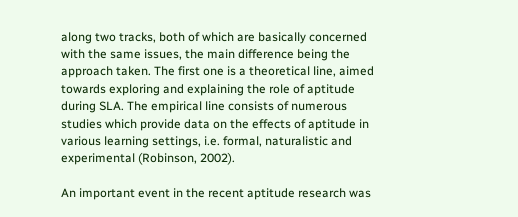along two tracks, both of which are basically concerned with the same issues, the main difference being the approach taken. The first one is a theoretical line, aimed towards exploring and explaining the role of aptitude during SLA. The empirical line consists of numerous studies which provide data on the effects of aptitude in various learning settings, i.e. formal, naturalistic and experimental (Robinson, 2002).

An important event in the recent aptitude research was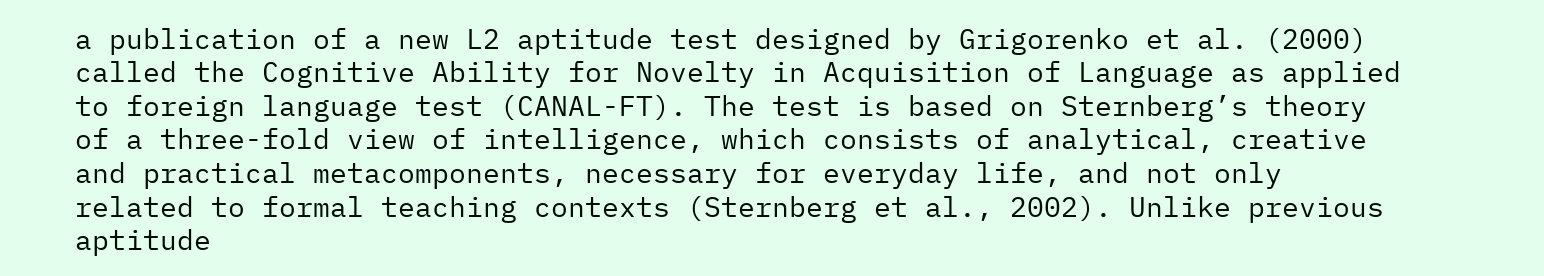a publication of a new L2 aptitude test designed by Grigorenko et al. (2000) called the Cognitive Ability for Novelty in Acquisition of Language as applied to foreign language test (CANAL-FT). The test is based on Sternberg’s theory of a three-fold view of intelligence, which consists of analytical, creative and practical metacomponents, necessary for everyday life, and not only related to formal teaching contexts (Sternberg et al., 2002). Unlike previous aptitude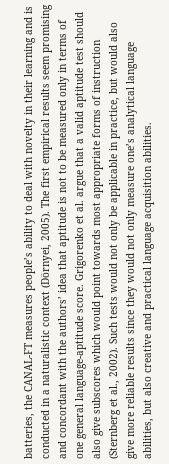batteries, the CANAL-FT measures people’s ability to deal with novelty in their learning and is conducted in a naturalistic context (Dörnyei, 2005). The first empirical results seem promising and concordant with the authors’ idea that aptitude is not to be measured only in terms of one general language-aptitude score. Grigorenko et al. argue that a valid aptitude test should also give subscores which would point towards most appropriate forms of instruction (Sternberg et al., 2002). Such tests would not only be applicable in practice, but would also give more reliable results since they would not only measure one’s analytical language abilities, but also creative and practical language acquisition abilities.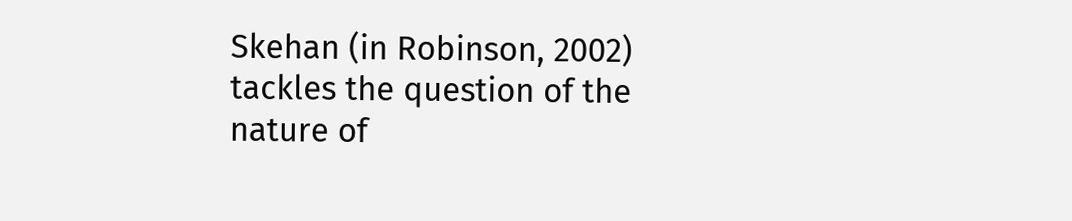Skehan (in Robinson, 2002) tackles the question of the nature of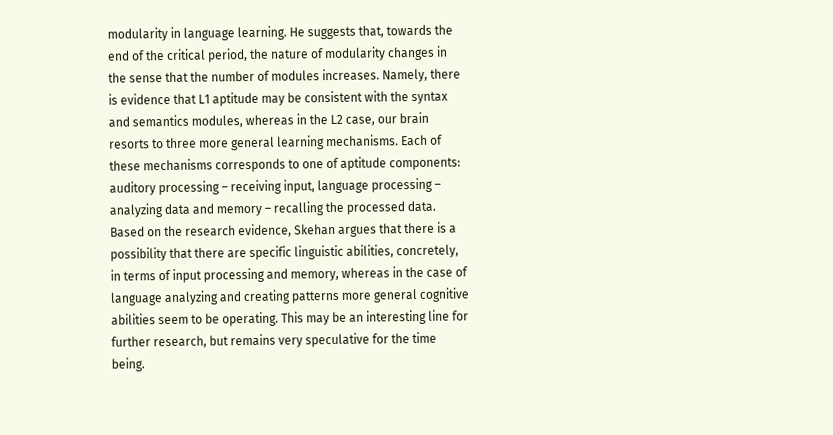modularity in language learning. He suggests that, towards the end of the critical period, the nature of modularity changes in the sense that the number of modules increases. Namely, there is evidence that L1 aptitude may be consistent with the syntax and semantics modules, whereas in the L2 case, our brain resorts to three more general learning mechanisms. Each of these mechanisms corresponds to one of aptitude components: auditory processing – receiving input, language processing – analyzing data and memory – recalling the processed data. Based on the research evidence, Skehan argues that there is a possibility that there are specific linguistic abilities, concretely, in terms of input processing and memory, whereas in the case of language analyzing and creating patterns more general cognitive abilities seem to be operating. This may be an interesting line for further research, but remains very speculative for the time being.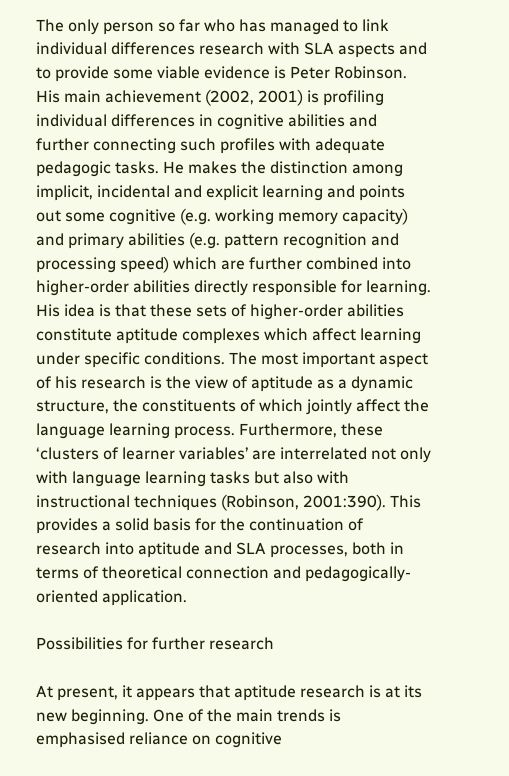The only person so far who has managed to link individual differences research with SLA aspects and to provide some viable evidence is Peter Robinson. His main achievement (2002, 2001) is profiling individual differences in cognitive abilities and further connecting such profiles with adequate pedagogic tasks. He makes the distinction among implicit, incidental and explicit learning and points out some cognitive (e.g. working memory capacity) and primary abilities (e.g. pattern recognition and processing speed) which are further combined into higher-order abilities directly responsible for learning. His idea is that these sets of higher-order abilities constitute aptitude complexes which affect learning under specific conditions. The most important aspect of his research is the view of aptitude as a dynamic structure, the constituents of which jointly affect the language learning process. Furthermore, these ‘clusters of learner variables’ are interrelated not only with language learning tasks but also with instructional techniques (Robinson, 2001:390). This provides a solid basis for the continuation of research into aptitude and SLA processes, both in terms of theoretical connection and pedagogically-oriented application.

Possibilities for further research

At present, it appears that aptitude research is at its new beginning. One of the main trends is emphasised reliance on cognitive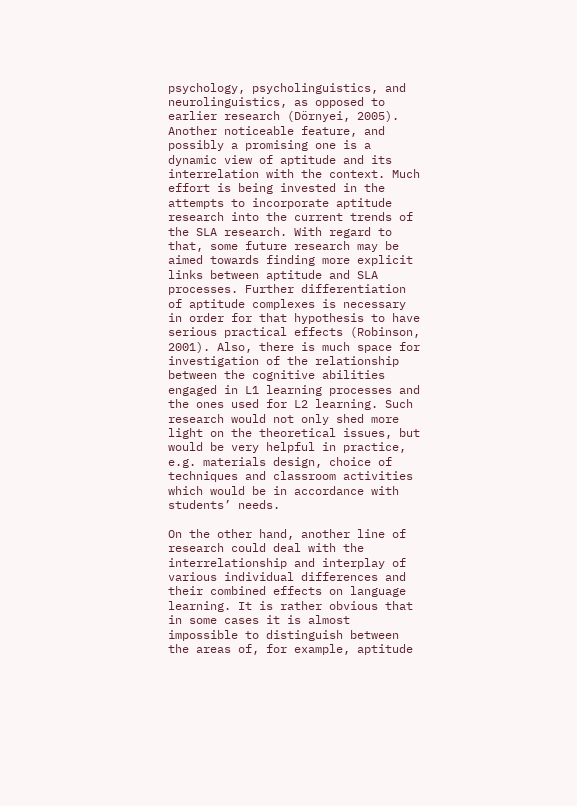psychology, psycholinguistics, and neurolinguistics, as opposed to earlier research (Dörnyei, 2005). Another noticeable feature, and possibly a promising one is a dynamic view of aptitude and its interrelation with the context. Much effort is being invested in the attempts to incorporate aptitude research into the current trends of the SLA research. With regard to that, some future research may be aimed towards finding more explicit links between aptitude and SLA processes. Further differentiation of aptitude complexes is necessary in order for that hypothesis to have serious practical effects (Robinson, 2001). Also, there is much space for investigation of the relationship between the cognitive abilities engaged in L1 learning processes and the ones used for L2 learning. Such research would not only shed more light on the theoretical issues, but would be very helpful in practice, e.g. materials design, choice of techniques and classroom activities which would be in accordance with students’ needs.

On the other hand, another line of research could deal with the interrelationship and interplay of various individual differences and their combined effects on language learning. It is rather obvious that in some cases it is almost impossible to distinguish between the areas of, for example, aptitude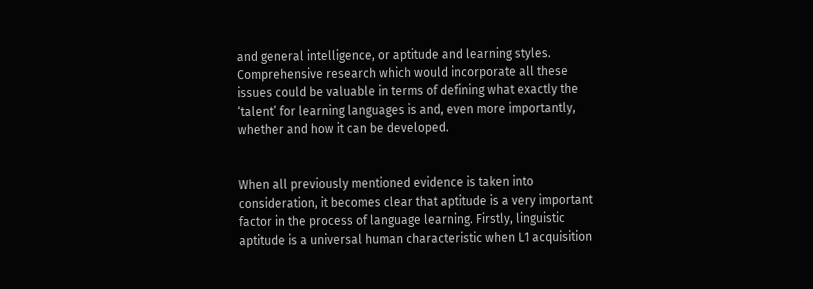and general intelligence, or aptitude and learning styles. Comprehensive research which would incorporate all these issues could be valuable in terms of defining what exactly the ‘talent’ for learning languages is and, even more importantly, whether and how it can be developed.


When all previously mentioned evidence is taken into consideration, it becomes clear that aptitude is a very important factor in the process of language learning. Firstly, linguistic aptitude is a universal human characteristic when L1 acquisition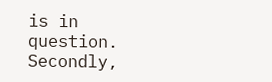is in question. Secondly,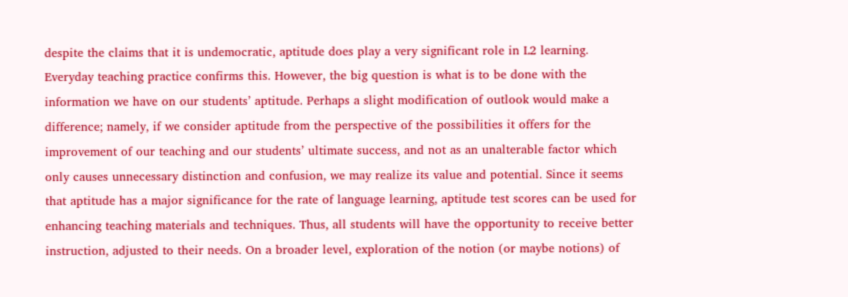despite the claims that it is undemocratic, aptitude does play a very significant role in L2 learning. Everyday teaching practice confirms this. However, the big question is what is to be done with the information we have on our students’ aptitude. Perhaps a slight modification of outlook would make a difference; namely, if we consider aptitude from the perspective of the possibilities it offers for the improvement of our teaching and our students’ ultimate success, and not as an unalterable factor which only causes unnecessary distinction and confusion, we may realize its value and potential. Since it seems that aptitude has a major significance for the rate of language learning, aptitude test scores can be used for enhancing teaching materials and techniques. Thus, all students will have the opportunity to receive better instruction, adjusted to their needs. On a broader level, exploration of the notion (or maybe notions) of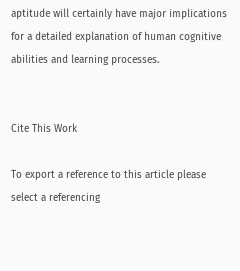aptitude will certainly have major implications for a detailed explanation of human cognitive abilities and learning processes.


Cite This Work

To export a reference to this article please select a referencing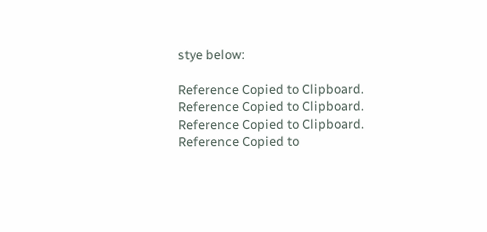stye below:

Reference Copied to Clipboard.
Reference Copied to Clipboard.
Reference Copied to Clipboard.
Reference Copied to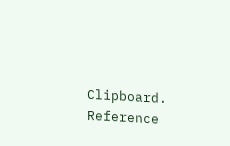Clipboard.
Reference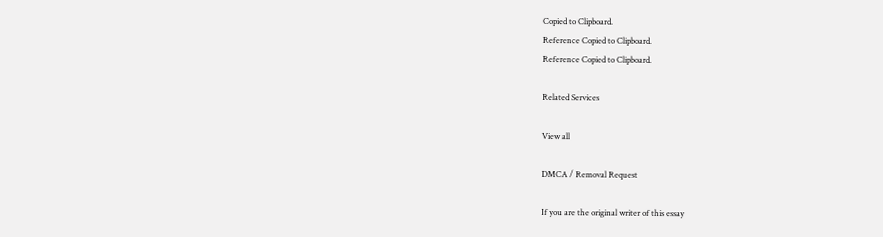Copied to Clipboard.
Reference Copied to Clipboard.
Reference Copied to Clipboard.

Related Services

View all

DMCA / Removal Request

If you are the original writer of this essay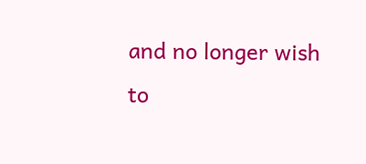and no longer wish to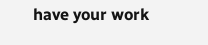have your work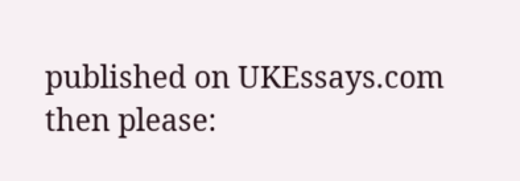published on UKEssays.com then please: